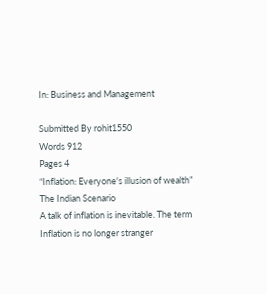In: Business and Management

Submitted By rohit1550
Words 912
Pages 4
“Inflation: Everyone's illusion of wealth”
The Indian Scenario
A talk of inflation is inevitable. The term Inflation is no longer stranger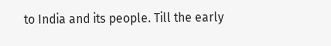to India and its people. Till the early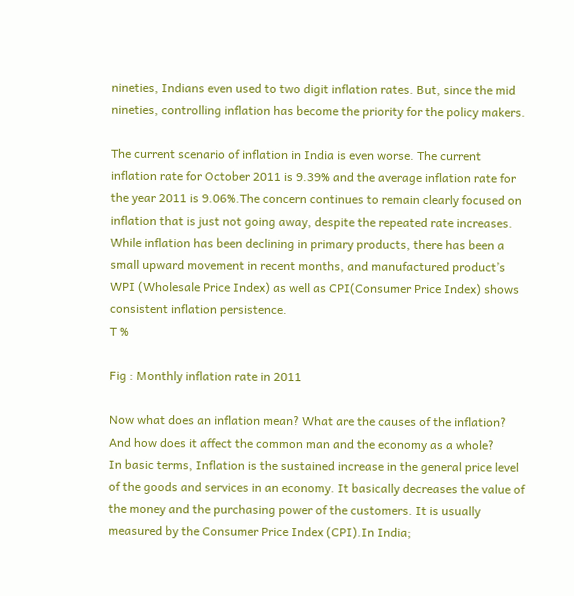nineties, Indians even used to two digit inflation rates. But, since the mid nineties, controlling inflation has become the priority for the policy makers.

The current scenario of inflation in India is even worse. The current inflation rate for October 2011 is 9.39% and the average inflation rate for the year 2011 is 9.06%.The concern continues to remain clearly focused on inflation that is just not going away, despite the repeated rate increases. While inflation has been declining in primary products, there has been a small upward movement in recent months, and manufactured product’s WPI (Wholesale Price Index) as well as CPI(Consumer Price Index) shows consistent inflation persistence.
T %

Fig : Monthly inflation rate in 2011

Now what does an inflation mean? What are the causes of the inflation? And how does it affect the common man and the economy as a whole?
In basic terms, Inflation is the sustained increase in the general price level of the goods and services in an economy. It basically decreases the value of the money and the purchasing power of the customers. It is usually measured by the Consumer Price Index (CPI).In India;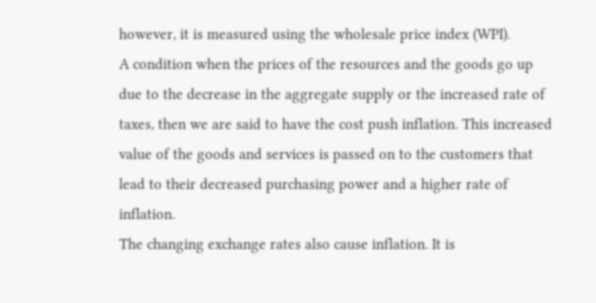however, it is measured using the wholesale price index (WPI).
A condition when the prices of the resources and the goods go up due to the decrease in the aggregate supply or the increased rate of taxes, then we are said to have the cost push inflation. This increased value of the goods and services is passed on to the customers that lead to their decreased purchasing power and a higher rate of inflation.
The changing exchange rates also cause inflation. It is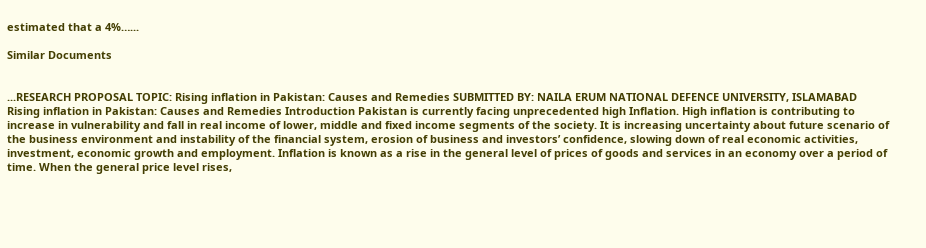estimated that a 4%…...

Similar Documents


...RESEARCH PROPOSAL TOPIC: Rising inflation in Pakistan: Causes and Remedies SUBMITTED BY: NAILA ERUM NATIONAL DEFENCE UNIVERSITY, ISLAMABAD Rising inflation in Pakistan: Causes and Remedies Introduction Pakistan is currently facing unprecedented high Inflation. High inflation is contributing to increase in vulnerability and fall in real income of lower, middle and fixed income segments of the society. It is increasing uncertainty about future scenario of the business environment and instability of the financial system, erosion of business and investors’ confidence, slowing down of real economic activities, investment, economic growth and employment. Inflation is known as a rise in the general level of prices of goods and services in an economy over a period of time. When the general price level rises,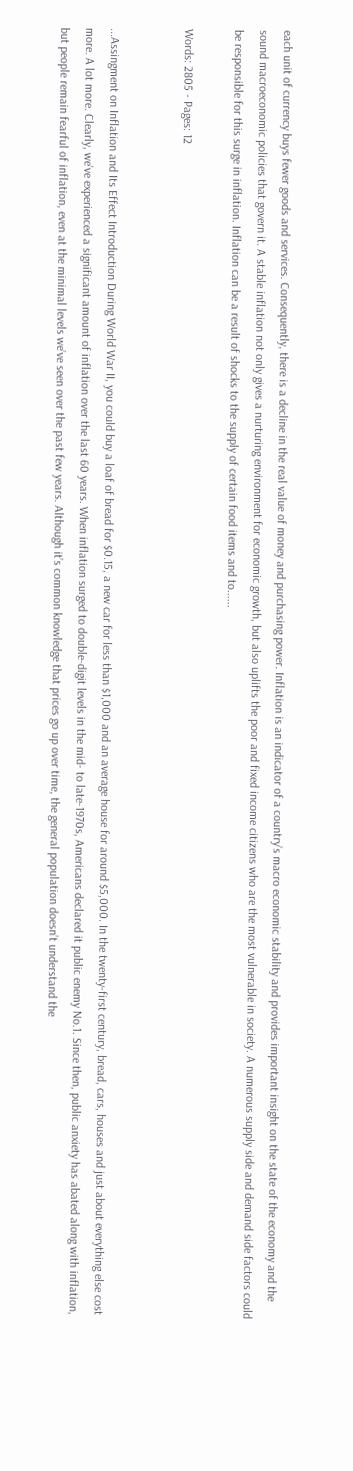each unit of currency buys fewer goods and services. Consequently, there is a decline in the real value of money and purchasing power. Inflation is an indicator of a country’s macro economic stability and provides important insight on the state of the economy and the sound macroeconomic policies that govern it. A stable inflation not only gives a nurturing environment for economic growth, but also uplifts the poor and fixed income citizens who are the most vulnerable in society. A numerous supply side and demand side factors could be responsible for this surge in inflation. Inflation can be a result of shocks to the supply of certain food items and to......

Words: 2805 - Pages: 12


...Assingment on Inflation and Its Effect Introduction During World War II, you could buy a loaf of bread for $0.15, a new car for less than $1,000 and an average house for around $5,000. In the twenty-first century, bread, cars, houses and just about everything else cost more. A lot more. Clearly, we’ve experienced a significant amount of inflation over the last 60 years. When inflation surged to double-digit levels in the mid- to late-1970s, Americans declared it public enemy No.1. Since then, public anxiety has abated along with inflation, but people remain fearful of inflation, even at the minimal levels we’ve seen over the past few years. Although it’s common knowledge that prices go up over time, the general population doesn’t understand the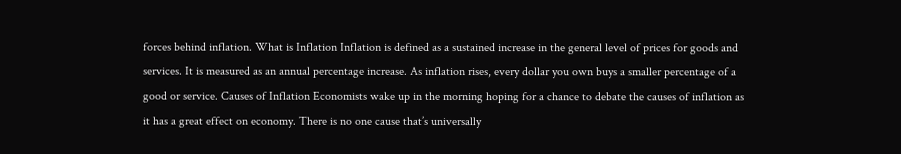forces behind inflation. What is Inflation Inflation is defined as a sustained increase in the general level of prices for goods and services. It is measured as an annual percentage increase. As inflation rises, every dollar you own buys a smaller percentage of a good or service. Causes of Inflation Economists wake up in the morning hoping for a chance to debate the causes of inflation as it has a great effect on economy. There is no one cause that’s universally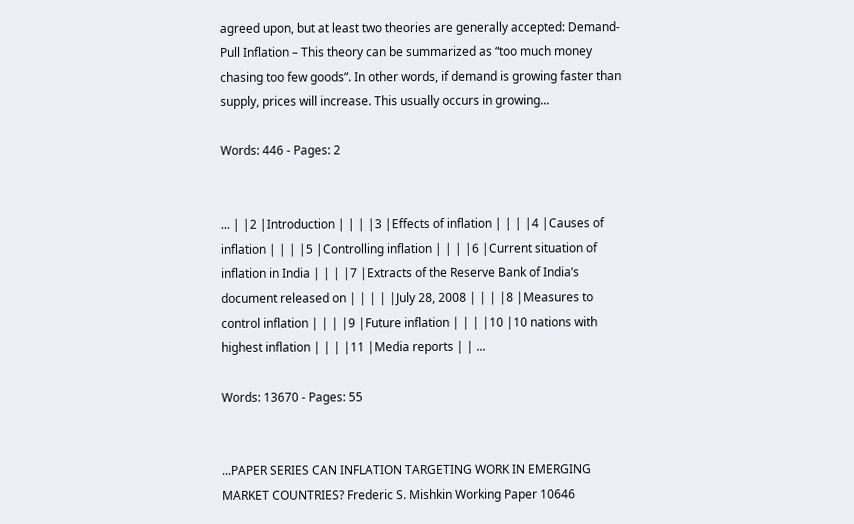agreed upon, but at least two theories are generally accepted: Demand-Pull Inflation – This theory can be summarized as “too much money chasing too few goods”. In other words, if demand is growing faster than supply, prices will increase. This usually occurs in growing...

Words: 446 - Pages: 2


... | |2 |Introduction | | | |3 |Effects of inflation | | | |4 |Causes of inflation | | | |5 |Controlling inflation | | | |6 |Current situation of inflation in India | | | |7 |Extracts of the Reserve Bank of India’s document released on | | | | |July 28, 2008 | | | |8 |Measures to control inflation | | | |9 |Future inflation | | | |10 |10 nations with highest inflation | | | |11 |Media reports | | ...

Words: 13670 - Pages: 55


...PAPER SERIES CAN INFLATION TARGETING WORK IN EMERGING MARKET COUNTRIES? Frederic S. Mishkin Working Paper 10646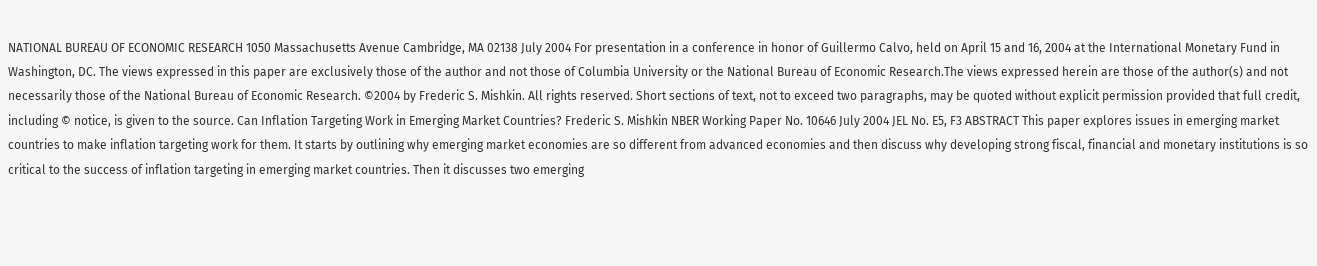NATIONAL BUREAU OF ECONOMIC RESEARCH 1050 Massachusetts Avenue Cambridge, MA 02138 July 2004 For presentation in a conference in honor of Guillermo Calvo, held on April 15 and 16, 2004 at the International Monetary Fund in Washington, DC. The views expressed in this paper are exclusively those of the author and not those of Columbia University or the National Bureau of Economic Research.The views expressed herein are those of the author(s) and not necessarily those of the National Bureau of Economic Research. ©2004 by Frederic S. Mishkin. All rights reserved. Short sections of text, not to exceed two paragraphs, may be quoted without explicit permission provided that full credit, including © notice, is given to the source. Can Inflation Targeting Work in Emerging Market Countries? Frederic S. Mishkin NBER Working Paper No. 10646 July 2004 JEL No. E5, F3 ABSTRACT This paper explores issues in emerging market countries to make inflation targeting work for them. It starts by outlining why emerging market economies are so different from advanced economies and then discuss why developing strong fiscal, financial and monetary institutions is so critical to the success of inflation targeting in emerging market countries. Then it discusses two emerging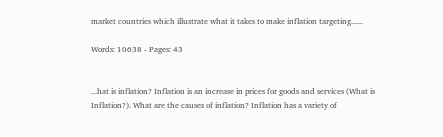market countries which illustrate what it takes to make inflation targeting......

Words: 10638 - Pages: 43


...hat is inflation? Inflation is an increase in prices for goods and services (What is Inflation?). What are the causes of inflation? Inflation has a variety of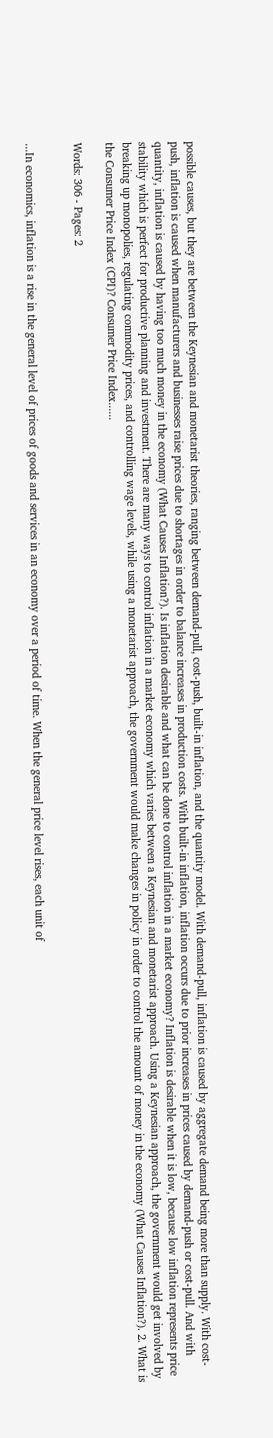possible causes, but they are between the Keynesian and monetarist theories, ranging between demand-pull, cost-push, built-in inflation, and the quantity model. With demand-pull, inflation is caused by aggregate demand being more than supply. With cost-push, inflation is caused when manufacturers and businesses raise prices due to shortages in order to balance increases in production costs. With built-in inflation, inflation occurs due to prior increases in prices caused by demand-push or cost-pull. And with quantity, inflation is caused by having too much money in the economy (What Causes Inflation?). Is inflation desirable and what can be done to control inflation in a market economy? Inflation is desirable when it is low, because low inflation represents price stability which is perfect for productive planning and investment. There are many ways to control inflation in a market economy which varies between a Keynesian and monetarist approach. Using a Keynesian approach, the government would get involved by breaking up monopolies, regulating commodity prices, and controlling wage levels, while using a monetarist approach, the government would make changes in policy in order to control the amount of money in the economy (What Causes Inflation?). 2. What is the Consumer Price Index (CPI)? Consumer Price Index......

Words: 306 - Pages: 2


...In economics, inflation is a rise in the general level of prices of goods and services in an economy over a period of time. When the general price level rises, each unit of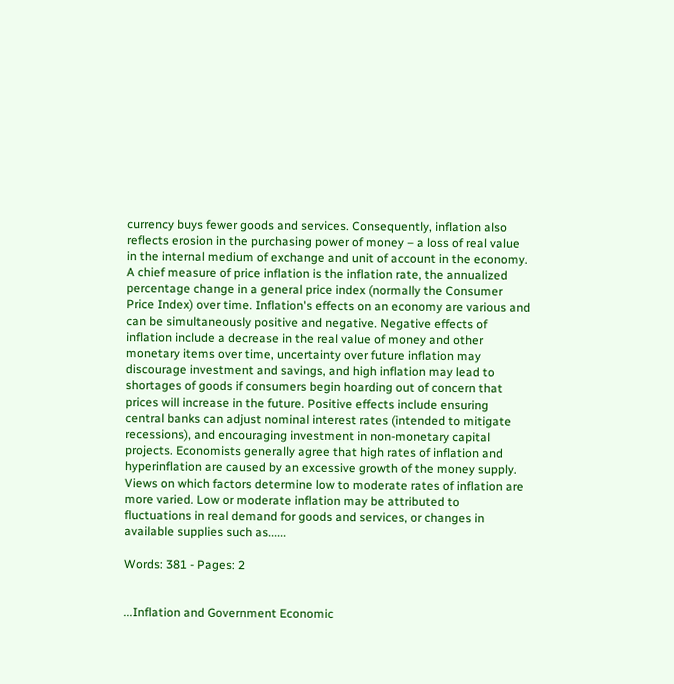currency buys fewer goods and services. Consequently, inflation also reflects erosion in the purchasing power of money – a loss of real value in the internal medium of exchange and unit of account in the economy. A chief measure of price inflation is the inflation rate, the annualized percentage change in a general price index (normally the Consumer Price Index) over time. Inflation's effects on an economy are various and can be simultaneously positive and negative. Negative effects of inflation include a decrease in the real value of money and other monetary items over time, uncertainty over future inflation may discourage investment and savings, and high inflation may lead to shortages of goods if consumers begin hoarding out of concern that prices will increase in the future. Positive effects include ensuring central banks can adjust nominal interest rates (intended to mitigate recessions), and encouraging investment in non-monetary capital projects. Economists generally agree that high rates of inflation and hyperinflation are caused by an excessive growth of the money supply. Views on which factors determine low to moderate rates of inflation are more varied. Low or moderate inflation may be attributed to fluctuations in real demand for goods and services, or changes in available supplies such as......

Words: 381 - Pages: 2


...Inflation and Government Economic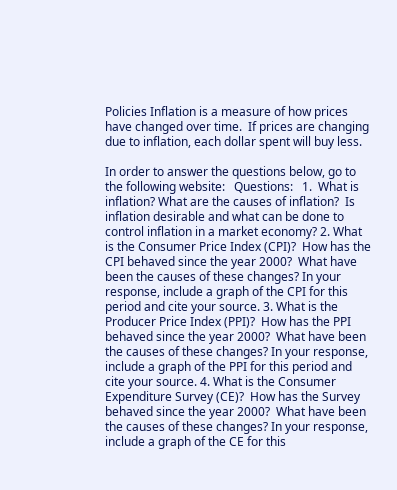Policies Inflation is a measure of how prices have changed over time.  If prices are changing due to inflation, each dollar spent will buy less.

In order to answer the questions below, go to the following website:   Questions:   1.  What is inflation? What are the causes of inflation?  Is inflation desirable and what can be done to control inflation in a market economy? 2. What is the Consumer Price Index (CPI)?  How has the CPI behaved since the year 2000?  What have been the causes of these changes? In your response, include a graph of the CPI for this period and cite your source. 3. What is the Producer Price Index (PPI)?  How has the PPI behaved since the year 2000?  What have been the causes of these changes? In your response, include a graph of the PPI for this period and cite your source. 4. What is the Consumer Expenditure Survey (CE)?  How has the Survey behaved since the year 2000?  What have been the causes of these changes? In your response, include a graph of the CE for this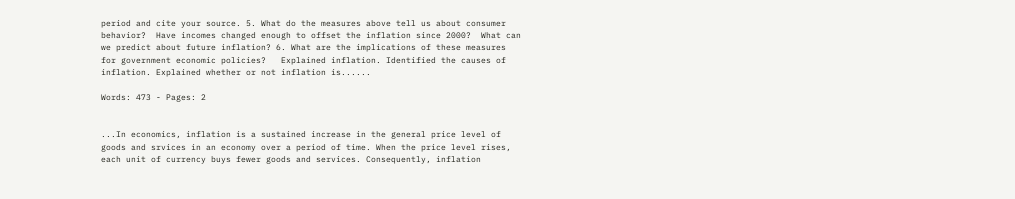period and cite your source. 5. What do the measures above tell us about consumer behavior?  Have incomes changed enough to offset the inflation since 2000?  What can we predict about future inflation? 6. What are the implications of these measures for government economic policies?   Explained inflation. Identified the causes of inflation. Explained whether or not inflation is......

Words: 473 - Pages: 2


...In economics, inflation is a sustained increase in the general price level of goods and srvices in an economy over a period of time. When the price level rises, each unit of currency buys fewer goods and services. Consequently, inflation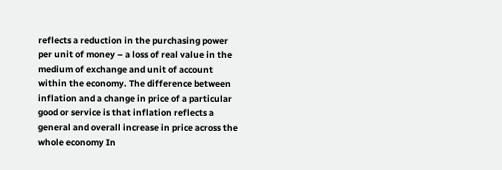reflects a reduction in the purchasing power per unit of money – a loss of real value in the medium of exchange and unit of account within the economy. The difference between inflation and a change in price of a particular good or service is that inflation reflects a general and overall increase in price across the whole economy In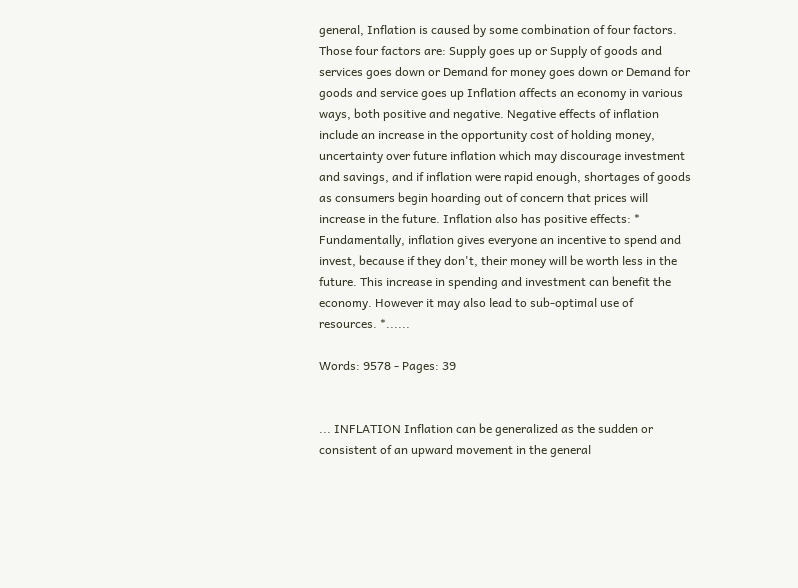general, Inflation is caused by some combination of four factors. Those four factors are: Supply goes up or Supply of goods and services goes down or Demand for money goes down or Demand for goods and service goes up Inflation affects an economy in various ways, both positive and negative. Negative effects of inflation include an increase in the opportunity cost of holding money, uncertainty over future inflation which may discourage investment and savings, and if inflation were rapid enough, shortages of goods as consumers begin hoarding out of concern that prices will increase in the future. Inflation also has positive effects: * Fundamentally, inflation gives everyone an incentive to spend and invest, because if they don't, their money will be worth less in the future. This increase in spending and investment can benefit the economy. However it may also lead to sub-optimal use of resources. *......

Words: 9578 - Pages: 39


... INFLATION Inflation can be generalized as the sudden or consistent of an upward movement in the general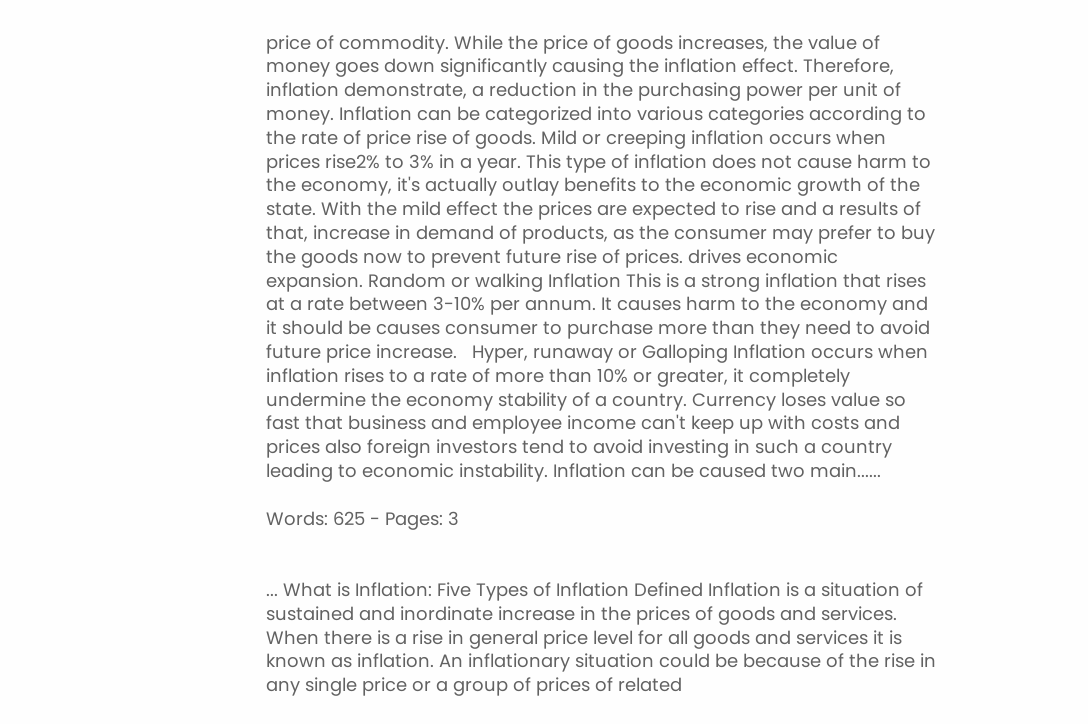price of commodity. While the price of goods increases, the value of money goes down significantly causing the inflation effect. Therefore, inflation demonstrate, a reduction in the purchasing power per unit of money. Inflation can be categorized into various categories according to the rate of price rise of goods. Mild or creeping inflation occurs when prices rise2% to 3% in a year. This type of inflation does not cause harm to the economy, it's actually outlay benefits to the economic growth of the state. With the mild effect the prices are expected to rise and a results of that, increase in demand of products, as the consumer may prefer to buy the goods now to prevent future rise of prices. drives economic expansion. Random or walking Inflation This is a strong inflation that rises at a rate between 3-10% per annum. It causes harm to the economy and it should be causes consumer to purchase more than they need to avoid future price increase.   Hyper, runaway or Galloping Inflation occurs when inflation rises to a rate of more than 10% or greater, it completely undermine the economy stability of a country. Currency loses value so fast that business and employee income can't keep up with costs and prices also foreign investors tend to avoid investing in such a country leading to economic instability. Inflation can be caused two main......

Words: 625 - Pages: 3


... What is Inflation: Five Types of Inflation Defined Inflation is a situation of sustained and inordinate increase in the prices of goods and services. When there is a rise in general price level for all goods and services it is known as inflation. An inflationary situation could be because of the rise in any single price or a group of prices of related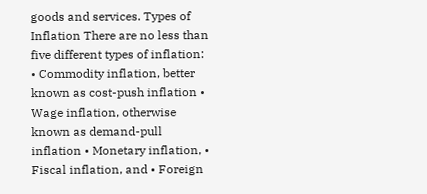goods and services. Types of Inflation There are no less than five different types of inflation: • Commodity inflation, better known as cost-push inflation • Wage inflation, otherwise known as demand-pull inflation • Monetary inflation, • Fiscal inflation, and • Foreign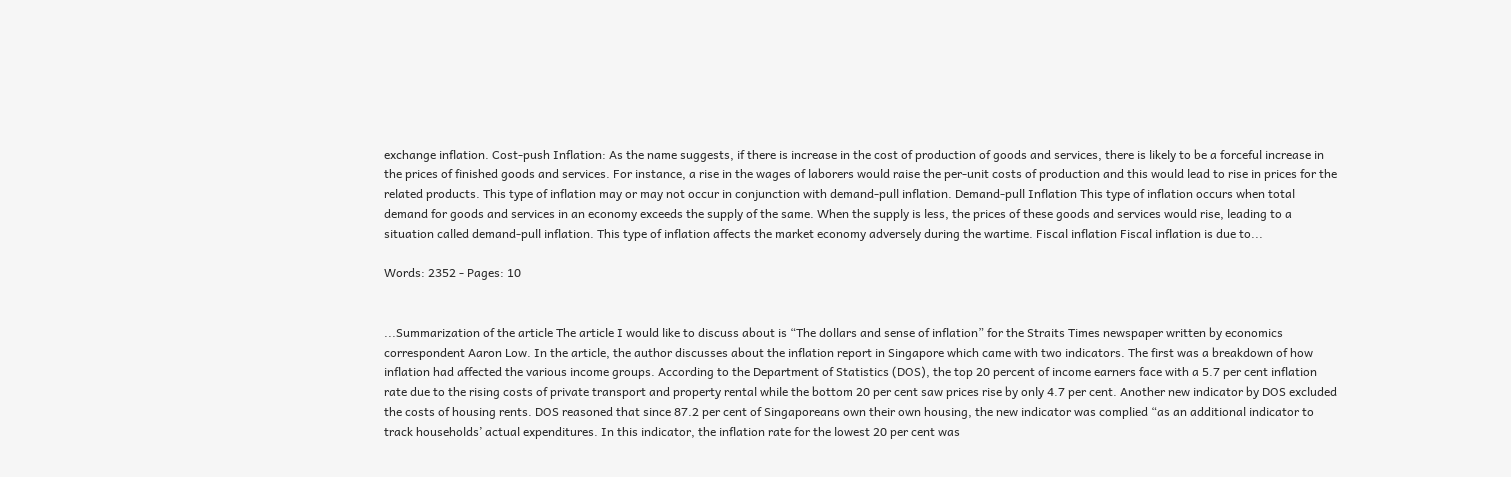exchange inflation. Cost-push Inflation: As the name suggests, if there is increase in the cost of production of goods and services, there is likely to be a forceful increase in the prices of finished goods and services. For instance, a rise in the wages of laborers would raise the per-unit costs of production and this would lead to rise in prices for the related products. This type of inflation may or may not occur in conjunction with demand-pull inflation. Demand-pull Inflation This type of inflation occurs when total demand for goods and services in an economy exceeds the supply of the same. When the supply is less, the prices of these goods and services would rise, leading to a situation called demand-pull inflation. This type of inflation affects the market economy adversely during the wartime. Fiscal inflation Fiscal inflation is due to...

Words: 2352 - Pages: 10


...Summarization of the article The article I would like to discuss about is “The dollars and sense of inflation” for the Straits Times newspaper written by economics correspondent Aaron Low. In the article, the author discusses about the inflation report in Singapore which came with two indicators. The first was a breakdown of how inflation had affected the various income groups. According to the Department of Statistics (DOS), the top 20 percent of income earners face with a 5.7 per cent inflation rate due to the rising costs of private transport and property rental while the bottom 20 per cent saw prices rise by only 4.7 per cent. Another new indicator by DOS excluded the costs of housing rents. DOS reasoned that since 87.2 per cent of Singaporeans own their own housing, the new indicator was complied “as an additional indicator to track households’ actual expenditures. In this indicator, the inflation rate for the lowest 20 per cent was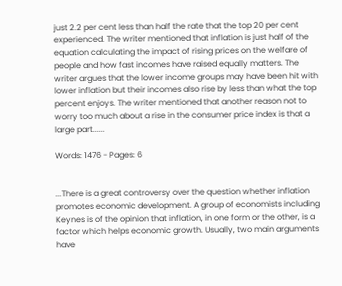just 2.2 per cent less than half the rate that the top 20 per cent experienced. The writer mentioned that inflation is just half of the equation calculating the impact of rising prices on the welfare of people and how fast incomes have raised equally matters. The writer argues that the lower income groups may have been hit with lower inflation but their incomes also rise by less than what the top percent enjoys. The writer mentioned that another reason not to worry too much about a rise in the consumer price index is that a large part......

Words: 1476 - Pages: 6


...There is a great controversy over the question whether inflation promotes economic development. A group of economists including Keynes is of the opinion that inflation, in one form or the other, is a factor which helps economic growth. Usually, two main arguments have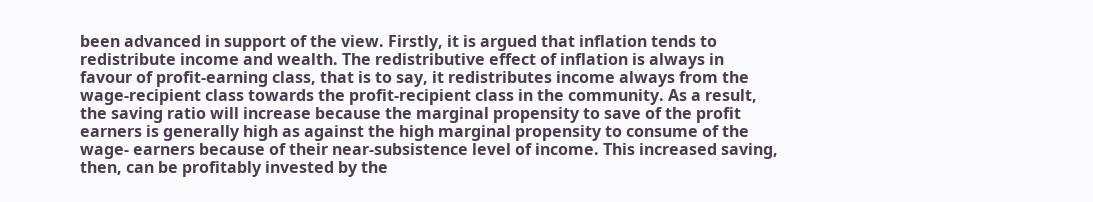been advanced in support of the view. Firstly, it is argued that inflation tends to redistribute income and wealth. The redistributive effect of inflation is always in favour of profit-earning class, that is to say, it redistributes income always from the wage-recipient class towards the profit-recipient class in the community. As a result, the saving ratio will increase because the marginal propensity to save of the profit earners is generally high as against the high marginal propensity to consume of the wage- earners because of their near-subsistence level of income. This increased saving, then, can be profitably invested by the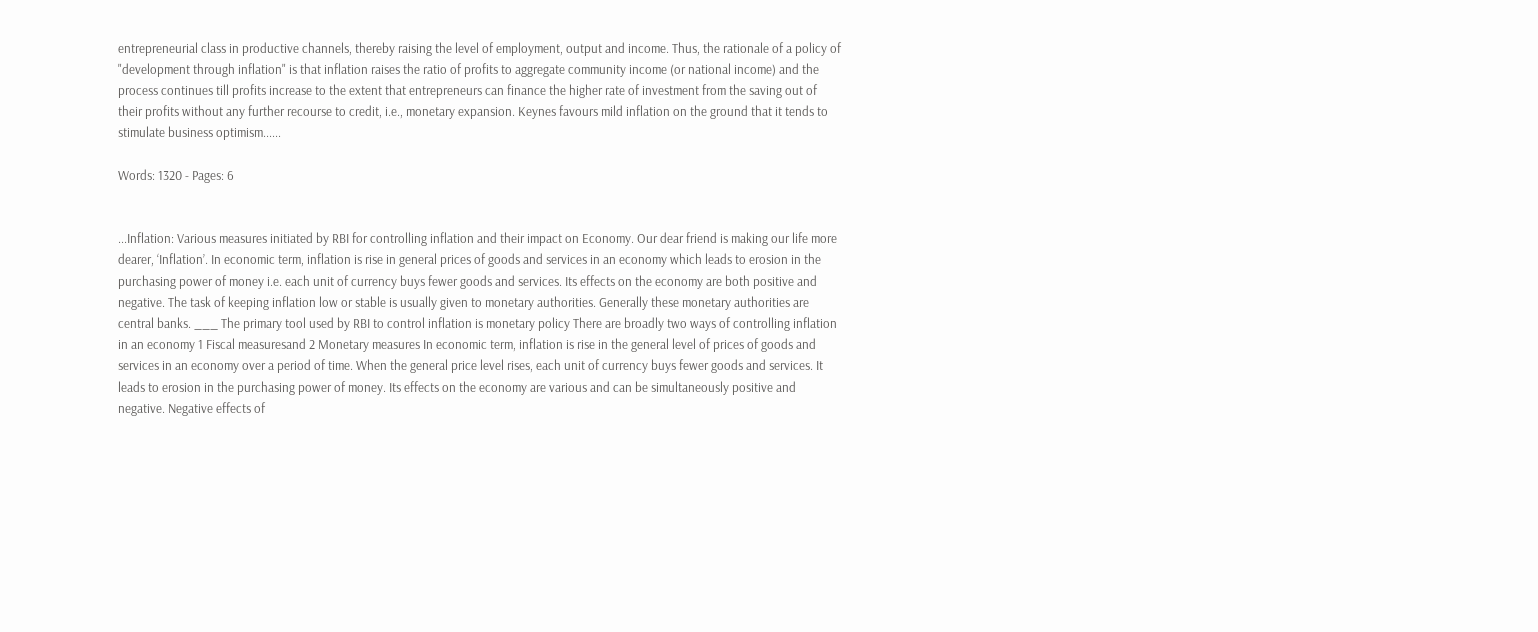entrepreneurial class in productive channels, thereby raising the level of employment, output and income. Thus, the rationale of a policy of "development through inflation" is that inflation raises the ratio of profits to aggregate community income (or national income) and the process continues till profits increase to the extent that entrepreneurs can finance the higher rate of investment from the saving out of their profits without any further recourse to credit, i.e., monetary expansion. Keynes favours mild inflation on the ground that it tends to stimulate business optimism......

Words: 1320 - Pages: 6


...Inflation: Various measures initiated by RBI for controlling inflation and their impact on Economy. Our dear friend is making our life more dearer, ‘Inflation’. In economic term, inflation is rise in general prices of goods and services in an economy which leads to erosion in the purchasing power of money i.e. each unit of currency buys fewer goods and services. Its effects on the economy are both positive and negative. The task of keeping inflation low or stable is usually given to monetary authorities. Generally these monetary authorities are central banks. ___ The primary tool used by RBI to control inflation is monetary policy There are broadly two ways of controlling inflation in an economy 1 Fiscal measuresand 2 Monetary measures In economic term, inflation is rise in the general level of prices of goods and services in an economy over a period of time. When the general price level rises, each unit of currency buys fewer goods and services. It leads to erosion in the purchasing power of money. Its effects on the economy are various and can be simultaneously positive and negative. Negative effects of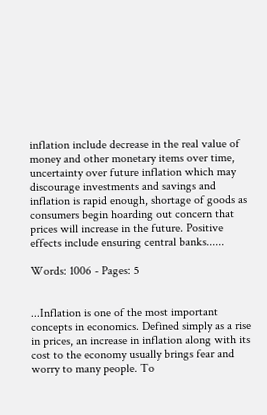inflation include decrease in the real value of money and other monetary items over time, uncertainty over future inflation which may discourage investments and savings and inflation is rapid enough, shortage of goods as consumers begin hoarding out concern that prices will increase in the future. Positive effects include ensuring central banks......

Words: 1006 - Pages: 5


...Inflation is one of the most important concepts in economics. Defined simply as a rise in prices, an increase in inflation along with its cost to the economy usually brings fear and worry to many people. To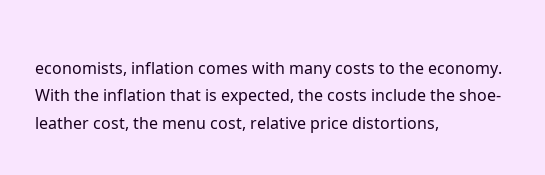economists, inflation comes with many costs to the economy. With the inflation that is expected, the costs include the shoe-leather cost, the menu cost, relative price distortions,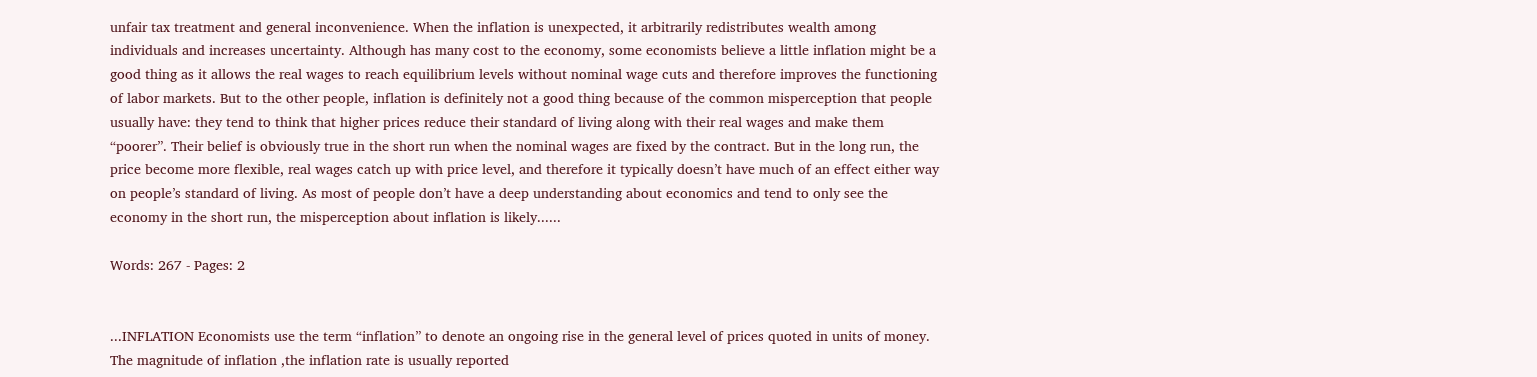unfair tax treatment and general inconvenience. When the inflation is unexpected, it arbitrarily redistributes wealth among individuals and increases uncertainty. Although has many cost to the economy, some economists believe a little inflation might be a good thing as it allows the real wages to reach equilibrium levels without nominal wage cuts and therefore improves the functioning of labor markets. But to the other people, inflation is definitely not a good thing because of the common misperception that people usually have: they tend to think that higher prices reduce their standard of living along with their real wages and make them “poorer”. Their belief is obviously true in the short run when the nominal wages are fixed by the contract. But in the long run, the price become more flexible, real wages catch up with price level, and therefore it typically doesn’t have much of an effect either way on people’s standard of living. As most of people don’t have a deep understanding about economics and tend to only see the economy in the short run, the misperception about inflation is likely......

Words: 267 - Pages: 2


...INFLATION Economists use the term “inflation” to denote an ongoing rise in the general level of prices quoted in units of money. The magnitude of inflation ,the inflation rate is usually reported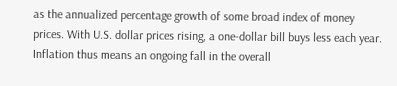as the annualized percentage growth of some broad index of money prices. With U.S. dollar prices rising, a one-dollar bill buys less each year. Inflation thus means an ongoing fall in the overall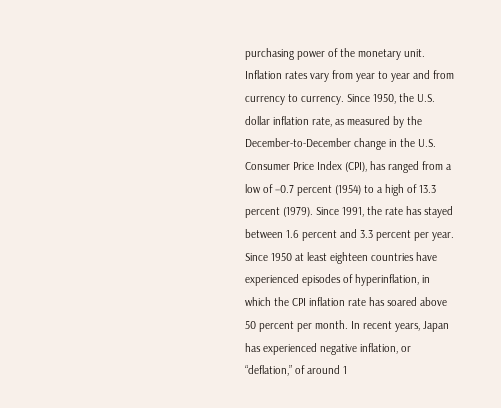purchasing power of the monetary unit. Inflation rates vary from year to year and from currency to currency. Since 1950, the U.S. dollar inflation rate, as measured by the December-to-December change in the U.S. Consumer Price Index (CPI), has ranged from a low of −0.7 percent (1954) to a high of 13.3 percent (1979). Since 1991, the rate has stayed between 1.6 percent and 3.3 percent per year. Since 1950 at least eighteen countries have experienced episodes of hyperinflation, in which the CPI inflation rate has soared above 50 percent per month. In recent years, Japan has experienced negative inflation, or “deflation,” of around 1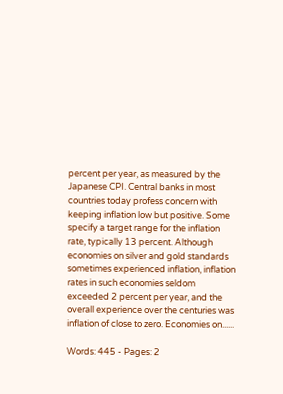percent per year, as measured by the Japanese CPI. Central banks in most countries today profess concern with keeping inflation low but positive. Some specify a target range for the inflation rate, typically 13 percent. Although economies on silver and gold standards sometimes experienced inflation, inflation rates in such economies seldom exceeded 2 percent per year, and the overall experience over the centuries was inflation of close to zero. Economies on......

Words: 445 - Pages: 2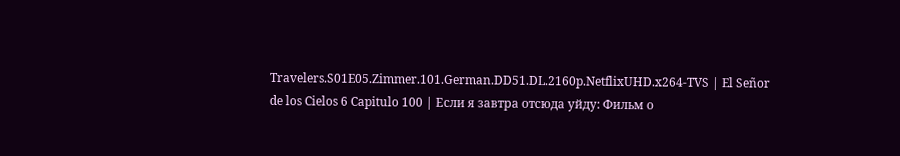Travelers.S01E05.Zimmer.101.German.DD51.DL.2160p.NetflixUHD.x264-TVS | El Señor de los Cielos 6 Capitulo 100 | Если я завтра отсюда уйду: Фильм о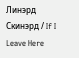Линэрд Скинэрд / If I Leave Here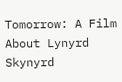Tomorrow: A Film About Lynyrd Skynyrd